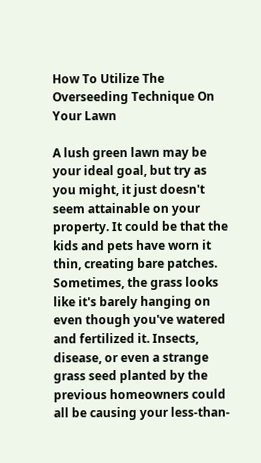How To Utilize The Overseeding Technique On Your Lawn

A lush green lawn may be your ideal goal, but try as you might, it just doesn't seem attainable on your property. It could be that the kids and pets have worn it thin, creating bare patches. Sometimes, the grass looks like it's barely hanging on even though you've watered and fertilized it. Insects, disease, or even a strange grass seed planted by the previous homeowners could all be causing your less-than-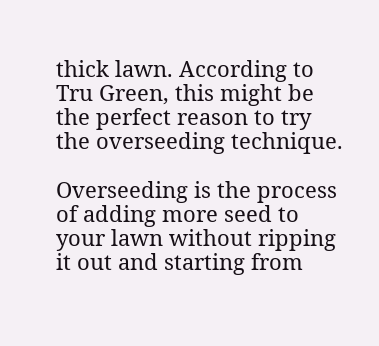thick lawn. According to Tru Green, this might be the perfect reason to try the overseeding technique.

Overseeding is the process of adding more seed to your lawn without ripping it out and starting from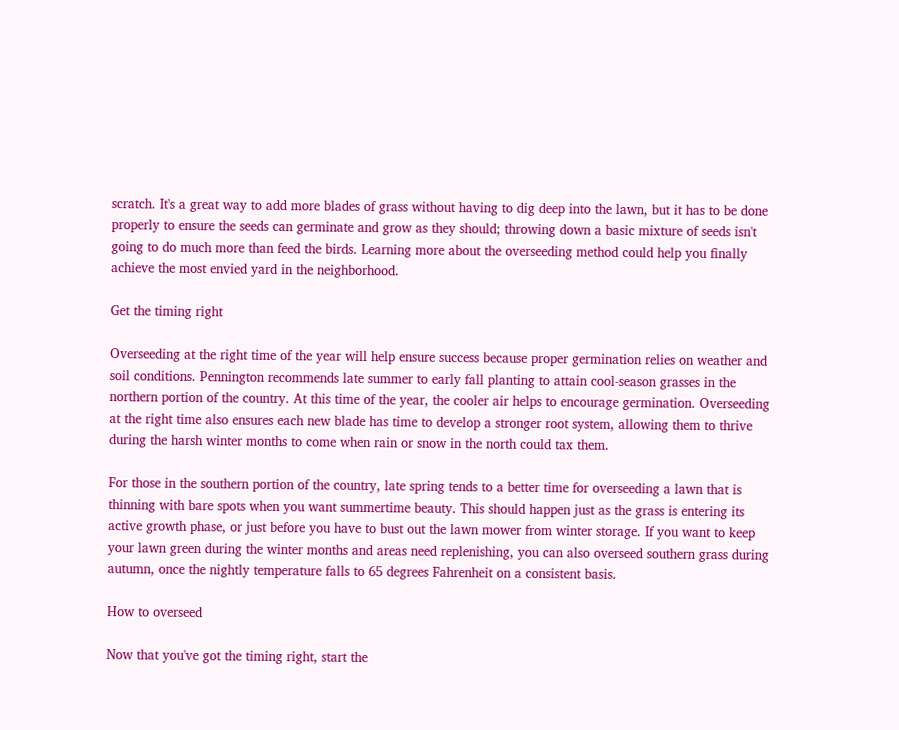scratch. It's a great way to add more blades of grass without having to dig deep into the lawn, but it has to be done properly to ensure the seeds can germinate and grow as they should; throwing down a basic mixture of seeds isn't going to do much more than feed the birds. Learning more about the overseeding method could help you finally achieve the most envied yard in the neighborhood.

Get the timing right

Overseeding at the right time of the year will help ensure success because proper germination relies on weather and soil conditions. Pennington recommends late summer to early fall planting to attain cool-season grasses in the northern portion of the country. At this time of the year, the cooler air helps to encourage germination. Overseeding at the right time also ensures each new blade has time to develop a stronger root system, allowing them to thrive during the harsh winter months to come when rain or snow in the north could tax them.

For those in the southern portion of the country, late spring tends to a better time for overseeding a lawn that is thinning with bare spots when you want summertime beauty. This should happen just as the grass is entering its active growth phase, or just before you have to bust out the lawn mower from winter storage. If you want to keep your lawn green during the winter months and areas need replenishing, you can also overseed southern grass during autumn, once the nightly temperature falls to 65 degrees Fahrenheit on a consistent basis.

How to overseed

Now that you've got the timing right, start the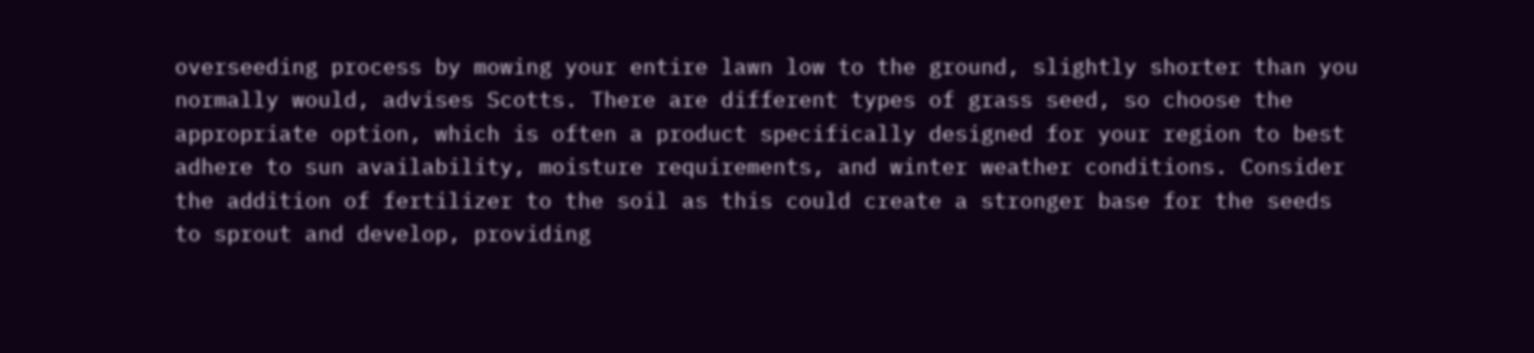overseeding process by mowing your entire lawn low to the ground, slightly shorter than you normally would, advises Scotts. There are different types of grass seed, so choose the appropriate option, which is often a product specifically designed for your region to best adhere to sun availability, moisture requirements, and winter weather conditions. Consider the addition of fertilizer to the soil as this could create a stronger base for the seeds to sprout and develop, providing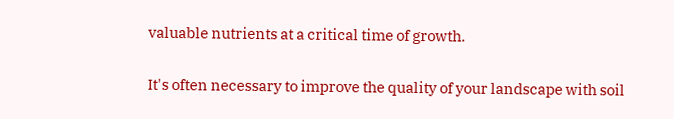valuable nutrients at a critical time of growth.

It's often necessary to improve the quality of your landscape with soil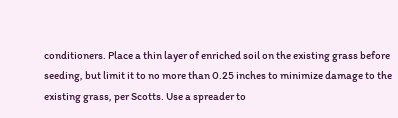conditioners. Place a thin layer of enriched soil on the existing grass before seeding, but limit it to no more than 0.25 inches to minimize damage to the existing grass, per Scotts. Use a spreader to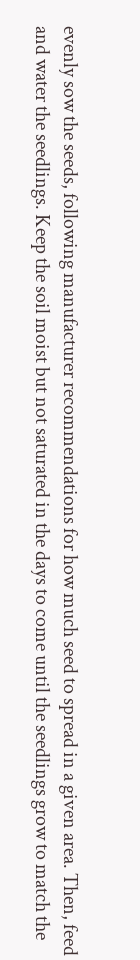evenly sow the seeds, following manufacturer recommendations for how much seed to spread in a given area. Then, feed and water the seedlings. Keep the soil moist but not saturated in the days to come until the seedlings grow to match the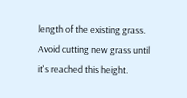length of the existing grass. Avoid cutting new grass until it's reached this height.